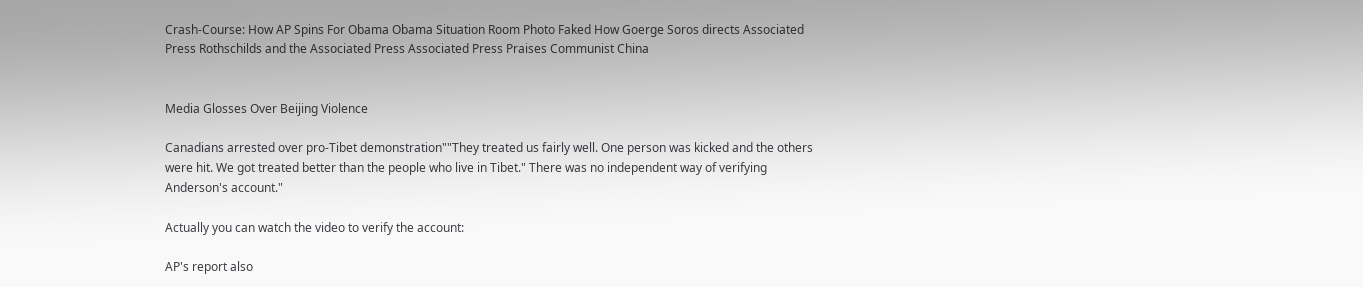Crash-Course: How AP Spins For Obama Obama Situation Room Photo Faked How Goerge Soros directs Associated Press Rothschilds and the Associated Press Associated Press Praises Communist China


Media Glosses Over Beijing Violence

Canadians arrested over pro-Tibet demonstration""They treated us fairly well. One person was kicked and the others were hit. We got treated better than the people who live in Tibet." There was no independent way of verifying Anderson's account."

Actually you can watch the video to verify the account:

AP's report also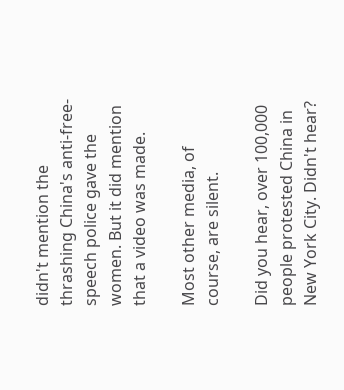didn't mention the thrashing China's anti-free-speech police gave the women. But it did mention that a video was made.

Most other media, of course, are silent.

Did you hear, over 100,000 people protested China in New York City. Didn't hear?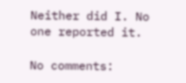Neither did I. No one reported it.

No comments: